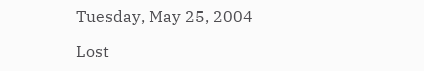Tuesday, May 25, 2004

Lost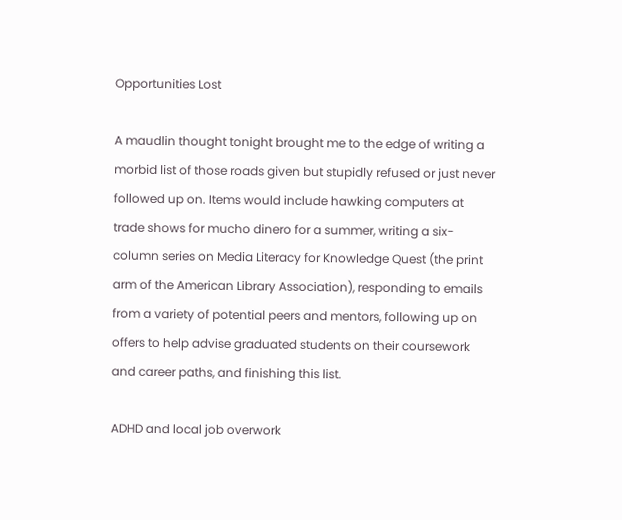Opportunities Lost

A maudlin thought tonight brought me to the edge of writing a morbid list of those roads given but stupidly refused or just never followed up on. Items would include hawking computers at trade shows for mucho dinero for a summer, writing a six-column series on Media Literacy for Knowledge Quest (the print arm of the American Library Association), responding to emails from a variety of potential peers and mentors, following up on offers to help advise graduated students on their coursework and career paths, and finishing this list.

ADHD and local job overwork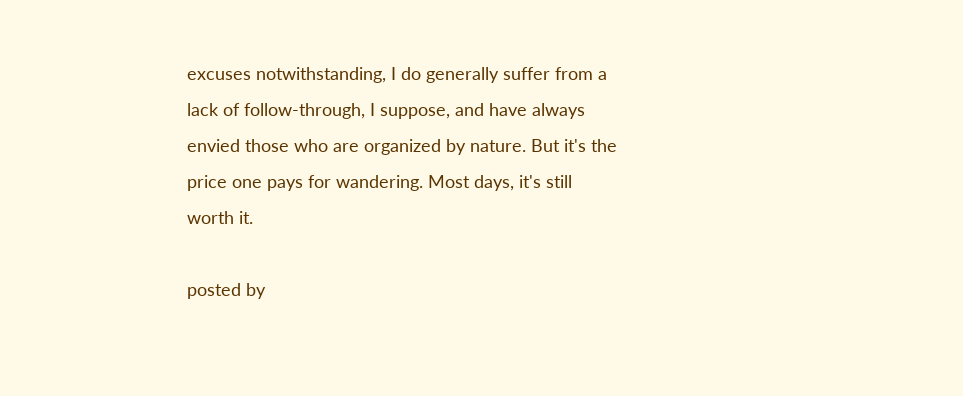excuses notwithstanding, I do generally suffer from a lack of follow-through, I suppose, and have always envied those who are organized by nature. But it's the price one pays for wandering. Most days, it's still worth it.

posted by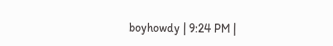boyhowdy | 9:24 PM |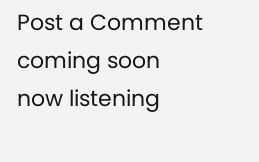Post a Comment
coming soon
now listening